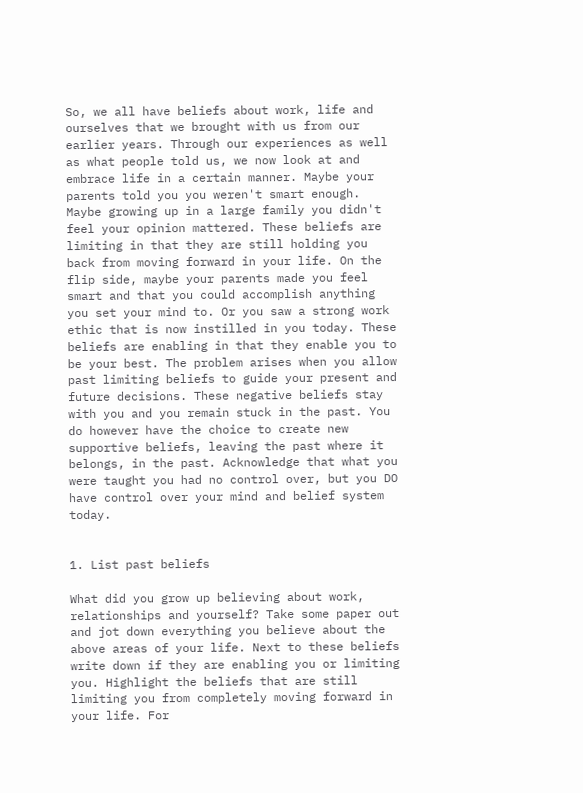So, we all have beliefs about work, life and ourselves that we brought with us from our earlier years. Through our experiences as well as what people told us, we now look at and embrace life in a certain manner. Maybe your parents told you you weren't smart enough. Maybe growing up in a large family you didn't feel your opinion mattered. These beliefs are limiting in that they are still holding you back from moving forward in your life. On the flip side, maybe your parents made you feel smart and that you could accomplish anything you set your mind to. Or you saw a strong work ethic that is now instilled in you today. These beliefs are enabling in that they enable you to be your best. The problem arises when you allow past limiting beliefs to guide your present and future decisions. These negative beliefs stay with you and you remain stuck in the past. You do however have the choice to create new supportive beliefs, leaving the past where it belongs, in the past. Acknowledge that what you were taught you had no control over, but you DO have control over your mind and belief system today.


1. List past beliefs

What did you grow up believing about work, relationships and yourself? Take some paper out and jot down everything you believe about the above areas of your life. Next to these beliefs write down if they are enabling you or limiting you. Highlight the beliefs that are still limiting you from completely moving forward in your life. For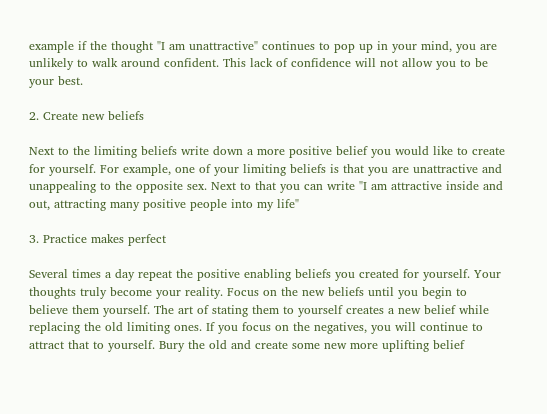example if the thought "I am unattractive" continues to pop up in your mind, you are unlikely to walk around confident. This lack of confidence will not allow you to be your best.

2. Create new beliefs

Next to the limiting beliefs write down a more positive belief you would like to create for yourself. For example, one of your limiting beliefs is that you are unattractive and unappealing to the opposite sex. Next to that you can write "I am attractive inside and out, attracting many positive people into my life"

3. Practice makes perfect

Several times a day repeat the positive enabling beliefs you created for yourself. Your thoughts truly become your reality. Focus on the new beliefs until you begin to believe them yourself. The art of stating them to yourself creates a new belief while replacing the old limiting ones. If you focus on the negatives, you will continue to attract that to yourself. Bury the old and create some new more uplifting belief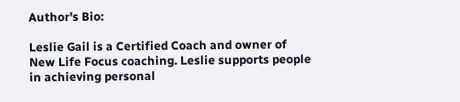Author's Bio:

Leslie Gail is a Certified Coach and owner of New Life Focus coaching. Leslie supports people in achieving personal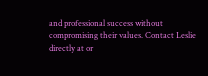and professional success without compromising their values. Contact Leslie directly at or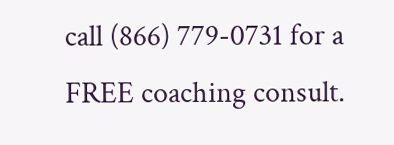call (866) 779-0731 for a FREE coaching consult.